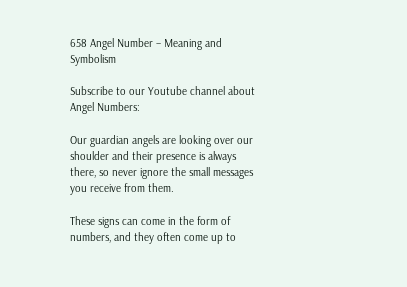658 Angel Number – Meaning and Symbolism

Subscribe to our Youtube channel about Angel Numbers:

Our guardian angels are looking over our shoulder and their presence is always there, so never ignore the small messages you receive from them.

These signs can come in the form of numbers, and they often come up to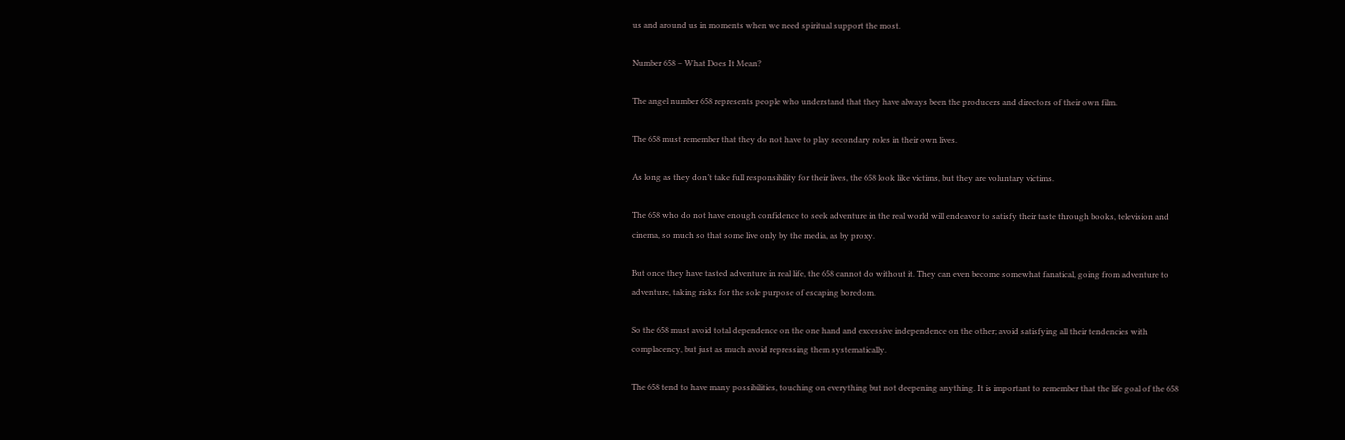us and around us in moments when we need spiritual support the most.

Number 658 – What Does It Mean?

The angel number 658 represents people who understand that they have always been the producers and directors of their own film.

The 658 must remember that they do not have to play secondary roles in their own lives.

As long as they don’t take full responsibility for their lives, the 658 look like victims, but they are voluntary victims.

The 658 who do not have enough confidence to seek adventure in the real world will endeavor to satisfy their taste through books, television and cinema, so much so that some live only by the media, as by proxy.

But once they have tasted adventure in real life, the 658 cannot do without it. They can even become somewhat fanatical, going from adventure to adventure, taking risks for the sole purpose of escaping boredom.

So the 658 must avoid total dependence on the one hand and excessive independence on the other; avoid satisfying all their tendencies with complacency, but just as much avoid repressing them systematically.

The 658 tend to have many possibilities, touching on everything but not deepening anything. It is important to remember that the life goal of the 658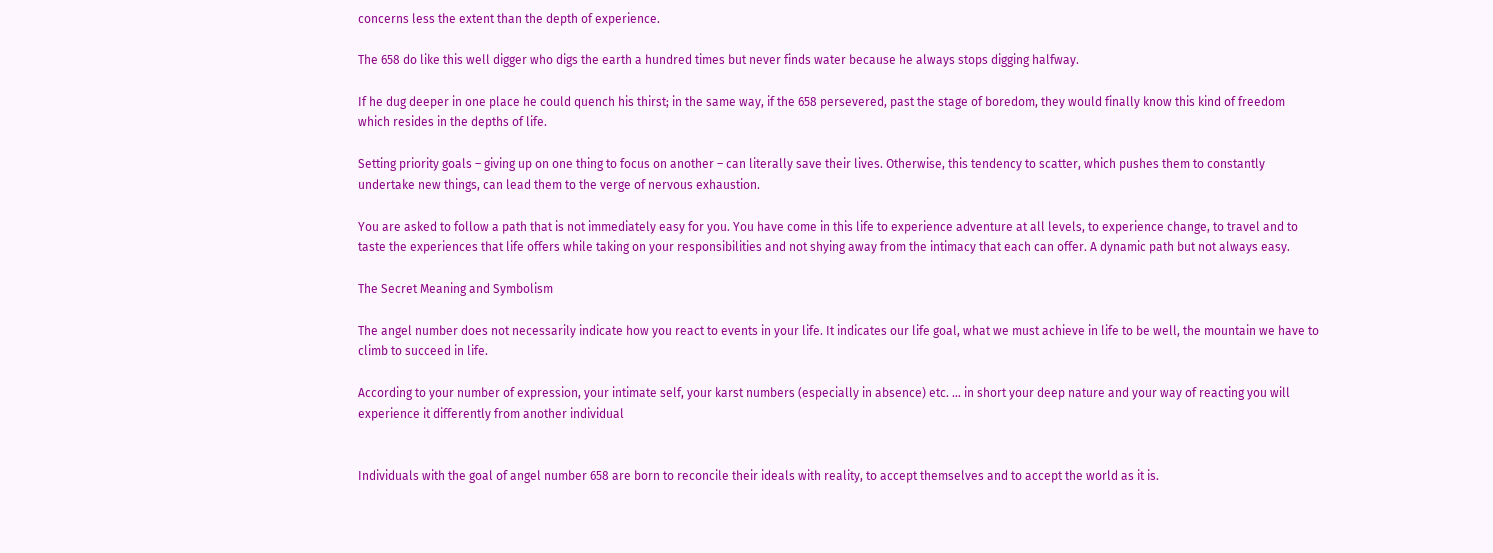concerns less the extent than the depth of experience.

The 658 do like this well digger who digs the earth a hundred times but never finds water because he always stops digging halfway.

If he dug deeper in one place he could quench his thirst; in the same way, if the 658 persevered, past the stage of boredom, they would finally know this kind of freedom which resides in the depths of life.

Setting priority goals – giving up on one thing to focus on another – can literally save their lives. Otherwise, this tendency to scatter, which pushes them to constantly undertake new things, can lead them to the verge of nervous exhaustion.

You are asked to follow a path that is not immediately easy for you. You have come in this life to experience adventure at all levels, to experience change, to travel and to taste the experiences that life offers while taking on your responsibilities and not shying away from the intimacy that each can offer. A dynamic path but not always easy.

The Secret Meaning and Symbolism

The angel number does not necessarily indicate how you react to events in your life. It indicates our life goal, what we must achieve in life to be well, the mountain we have to climb to succeed in life.

According to your number of expression, your intimate self, your karst numbers (especially in absence) etc. … in short your deep nature and your way of reacting you will experience it differently from another individual


Individuals with the goal of angel number 658 are born to reconcile their ideals with reality, to accept themselves and to accept the world as it is.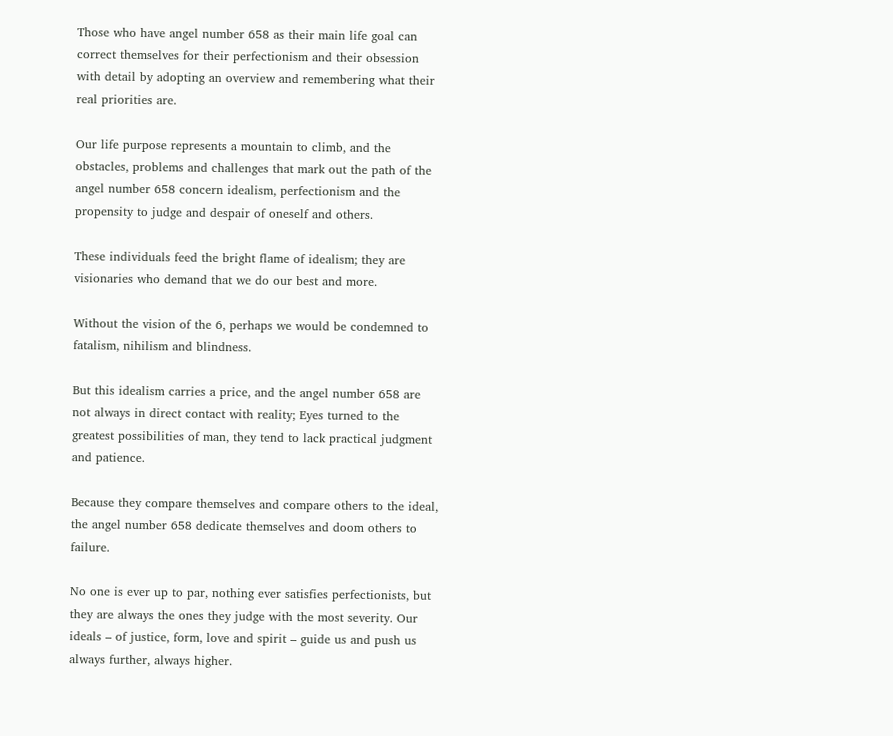Those who have angel number 658 as their main life goal can correct themselves for their perfectionism and their obsession with detail by adopting an overview and remembering what their real priorities are.

Our life purpose represents a mountain to climb, and the obstacles, problems and challenges that mark out the path of the angel number 658 concern idealism, perfectionism and the propensity to judge and despair of oneself and others.

These individuals feed the bright flame of idealism; they are visionaries who demand that we do our best and more.

Without the vision of the 6, perhaps we would be condemned to fatalism, nihilism and blindness.

But this idealism carries a price, and the angel number 658 are not always in direct contact with reality; Eyes turned to the greatest possibilities of man, they tend to lack practical judgment and patience.

Because they compare themselves and compare others to the ideal, the angel number 658 dedicate themselves and doom others to failure.

No one is ever up to par, nothing ever satisfies perfectionists, but they are always the ones they judge with the most severity. Our ideals – of justice, form, love and spirit – guide us and push us always further, always higher.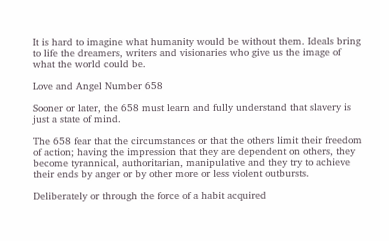It is hard to imagine what humanity would be without them. Ideals bring to life the dreamers, writers and visionaries who give us the image of what the world could be.

Love and Angel Number 658

Sooner or later, the 658 must learn and fully understand that slavery is just a state of mind.

The 658 fear that the circumstances or that the others limit their freedom of action; having the impression that they are dependent on others, they become tyrannical, authoritarian, manipulative and they try to achieve their ends by anger or by other more or less violent outbursts.

Deliberately or through the force of a habit acquired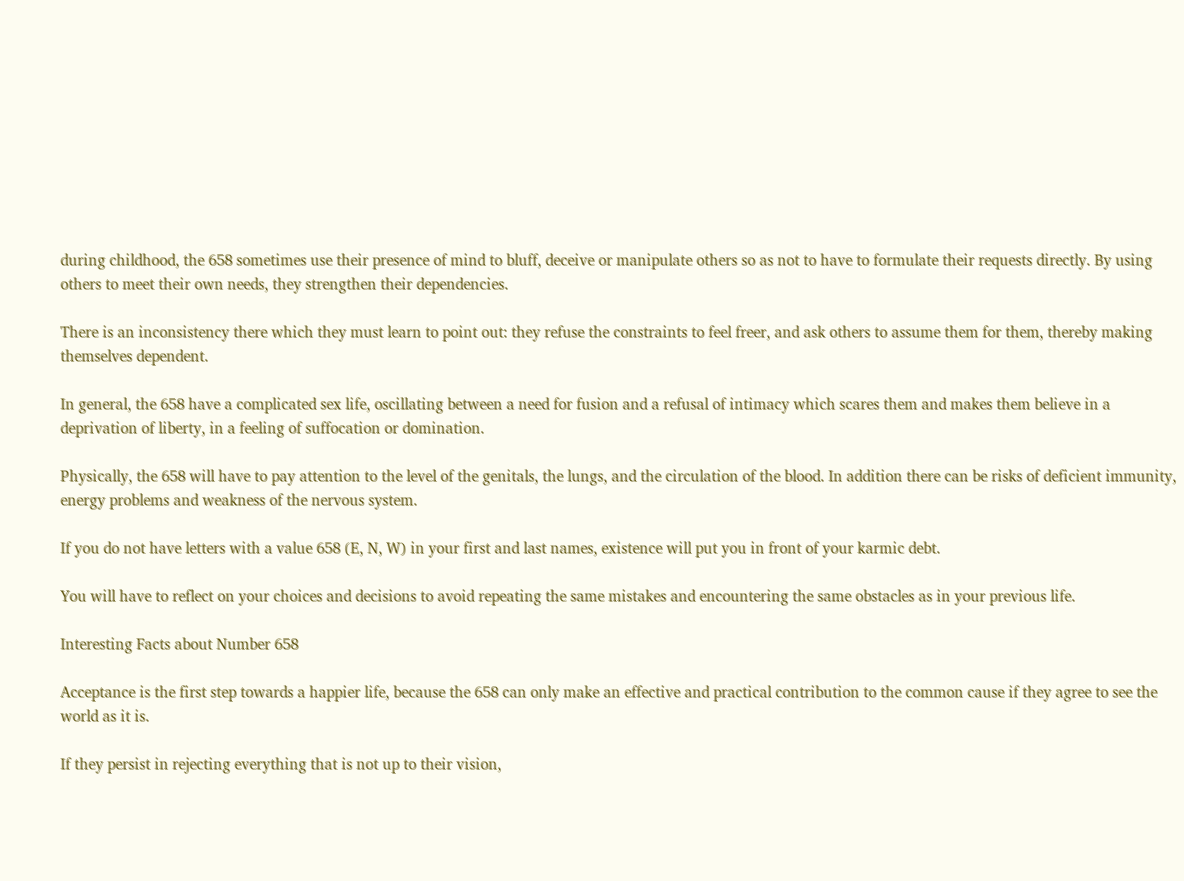during childhood, the 658 sometimes use their presence of mind to bluff, deceive or manipulate others so as not to have to formulate their requests directly. By using others to meet their own needs, they strengthen their dependencies.

There is an inconsistency there which they must learn to point out: they refuse the constraints to feel freer, and ask others to assume them for them, thereby making themselves dependent.

In general, the 658 have a complicated sex life, oscillating between a need for fusion and a refusal of intimacy which scares them and makes them believe in a deprivation of liberty, in a feeling of suffocation or domination.

Physically, the 658 will have to pay attention to the level of the genitals, the lungs, and the circulation of the blood. In addition there can be risks of deficient immunity, energy problems and weakness of the nervous system.

If you do not have letters with a value 658 (E, N, W) in your first and last names, existence will put you in front of your karmic debt.

You will have to reflect on your choices and decisions to avoid repeating the same mistakes and encountering the same obstacles as in your previous life.

Interesting Facts about Number 658

Acceptance is the first step towards a happier life, because the 658 can only make an effective and practical contribution to the common cause if they agree to see the world as it is.

If they persist in rejecting everything that is not up to their vision,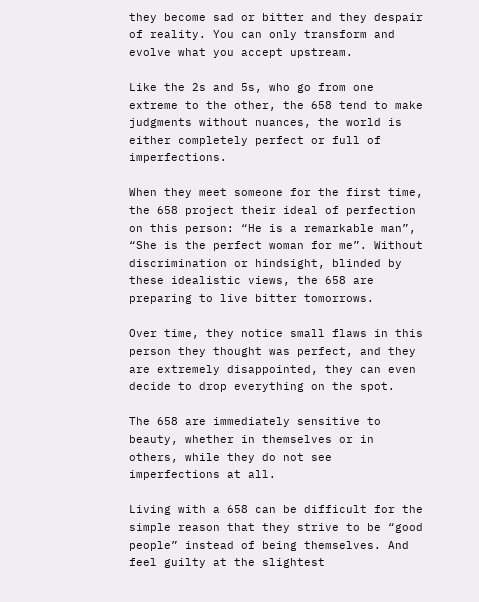they become sad or bitter and they despair of reality. You can only transform and evolve what you accept upstream.

Like the 2s and 5s, who go from one extreme to the other, the 658 tend to make judgments without nuances, the world is either completely perfect or full of imperfections.

When they meet someone for the first time, the 658 project their ideal of perfection on this person: “He is a remarkable man”, “She is the perfect woman for me”. Without discrimination or hindsight, blinded by these idealistic views, the 658 are preparing to live bitter tomorrows.

Over time, they notice small flaws in this person they thought was perfect, and they are extremely disappointed, they can even decide to drop everything on the spot.

The 658 are immediately sensitive to beauty, whether in themselves or in others, while they do not see imperfections at all.

Living with a 658 can be difficult for the simple reason that they strive to be “good people” instead of being themselves. And feel guilty at the slightest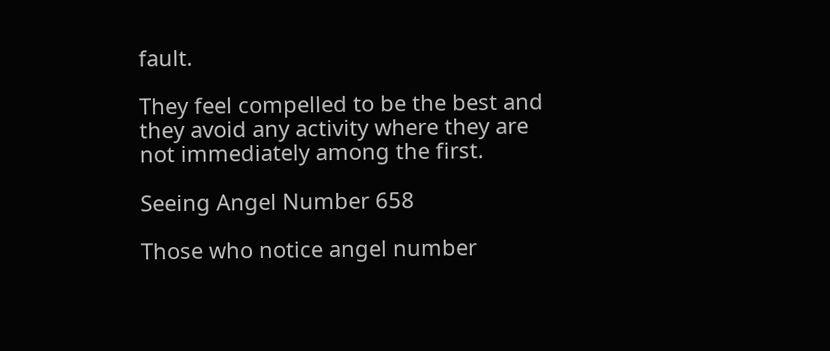fault.

They feel compelled to be the best and they avoid any activity where they are not immediately among the first.

Seeing Angel Number 658

Those who notice angel number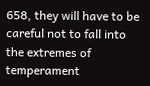658, they will have to be careful not to fall into the extremes of temperament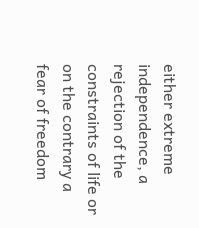either extreme independence, a rejection of the constraints of life or on the contrary a fear of freedom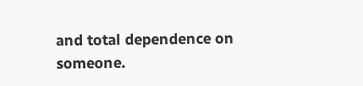and total dependence on someone.